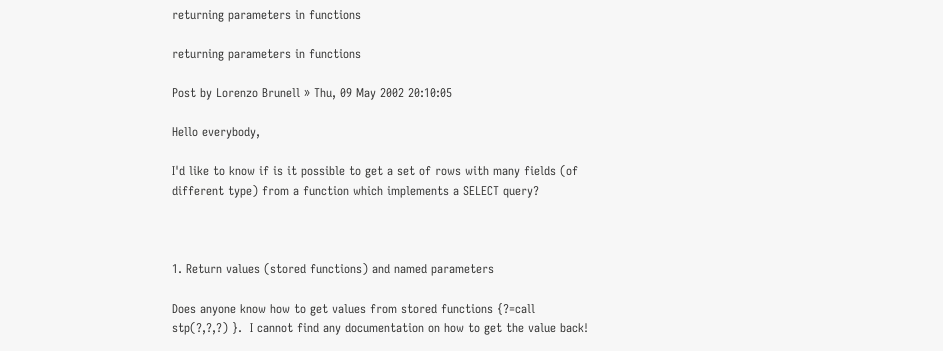returning parameters in functions

returning parameters in functions

Post by Lorenzo Brunell » Thu, 09 May 2002 20:10:05

Hello everybody,

I'd like to know if is it possible to get a set of rows with many fields (of
different type) from a function which implements a SELECT query?



1. Return values (stored functions) and named parameters

Does anyone know how to get values from stored functions {?=call
stp(?,?,?) }.  I cannot find any documentation on how to get the value back!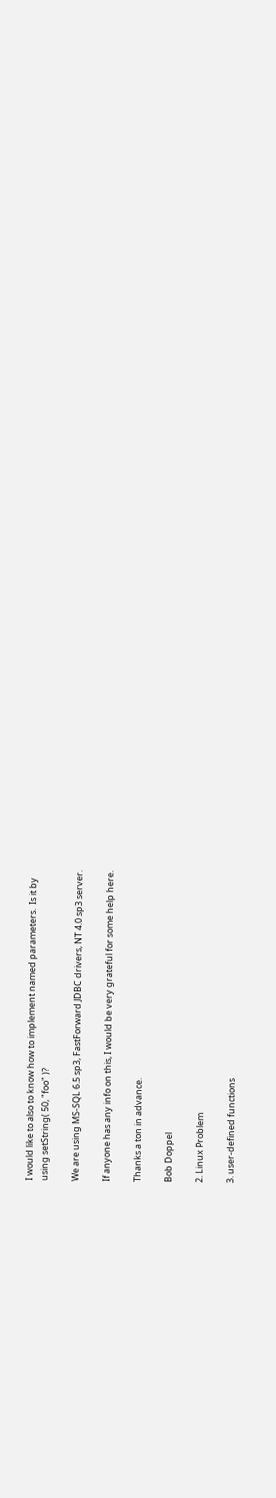I would like to also to know how to implement named parameters.  Is it by
using setString( 50, "foo" )?

We are using MS-SQL 6.5 sp3, FastForward JDBC drivers, NT 4.0 sp3 server.

If anyone has any info on this, I would be very grateful for some help here.

Thanks a ton in advance.

Bob Doppel

2. Linux Problem

3. user-defined functions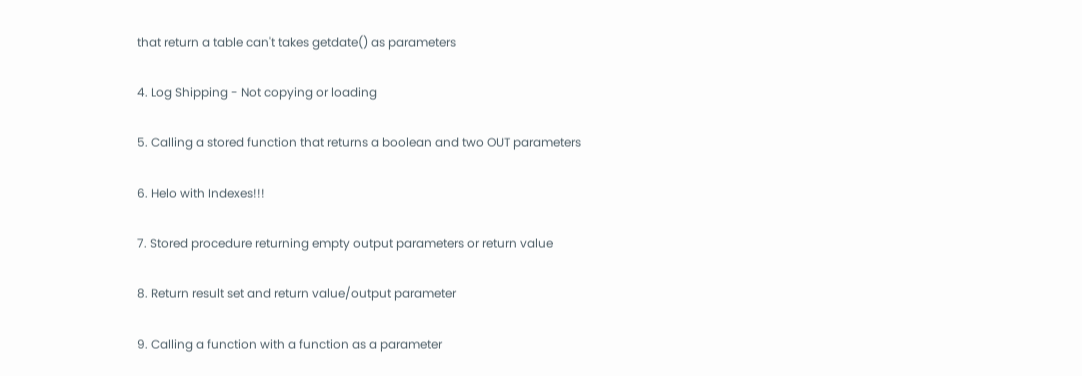that return a table can't takes getdate() as parameters

4. Log Shipping - Not copying or loading

5. Calling a stored function that returns a boolean and two OUT parameters

6. Helo with Indexes!!!

7. Stored procedure returning empty output parameters or return value

8. Return result set and return value/output parameter

9. Calling a function with a function as a parameter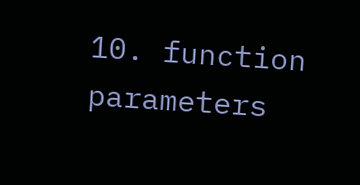10. function parameters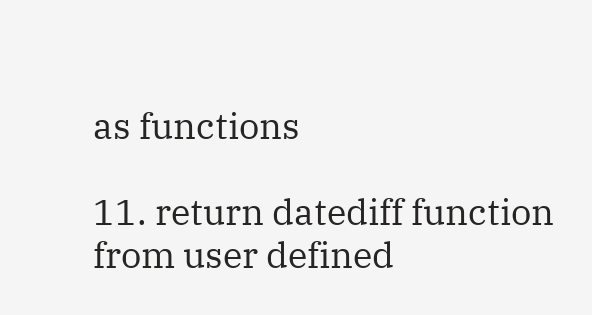as functions

11. return datediff function from user defined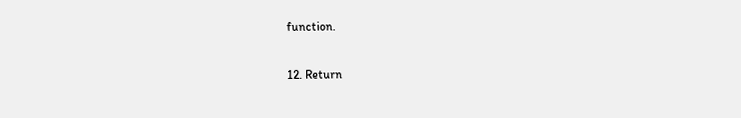function.

12. Return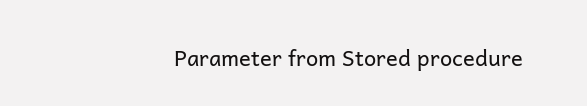Parameter from Stored procedure